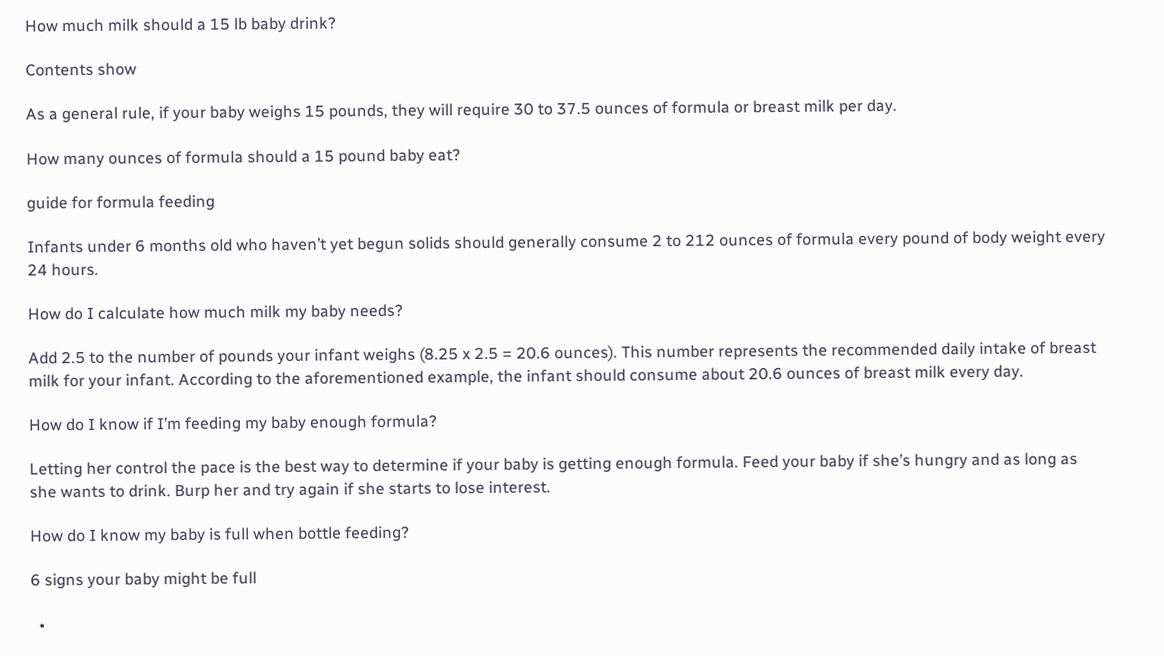How much milk should a 15 lb baby drink?

Contents show

As a general rule, if your baby weighs 15 pounds, they will require 30 to 37.5 ounces of formula or breast milk per day.

How many ounces of formula should a 15 pound baby eat?

guide for formula feeding

Infants under 6 months old who haven’t yet begun solids should generally consume 2 to 212 ounces of formula every pound of body weight every 24 hours.

How do I calculate how much milk my baby needs?

Add 2.5 to the number of pounds your infant weighs (8.25 x 2.5 = 20.6 ounces). This number represents the recommended daily intake of breast milk for your infant. According to the aforementioned example, the infant should consume about 20.6 ounces of breast milk every day.

How do I know if I’m feeding my baby enough formula?

Letting her control the pace is the best way to determine if your baby is getting enough formula. Feed your baby if she’s hungry and as long as she wants to drink. Burp her and try again if she starts to lose interest.

How do I know my baby is full when bottle feeding?

6 signs your baby might be full

  •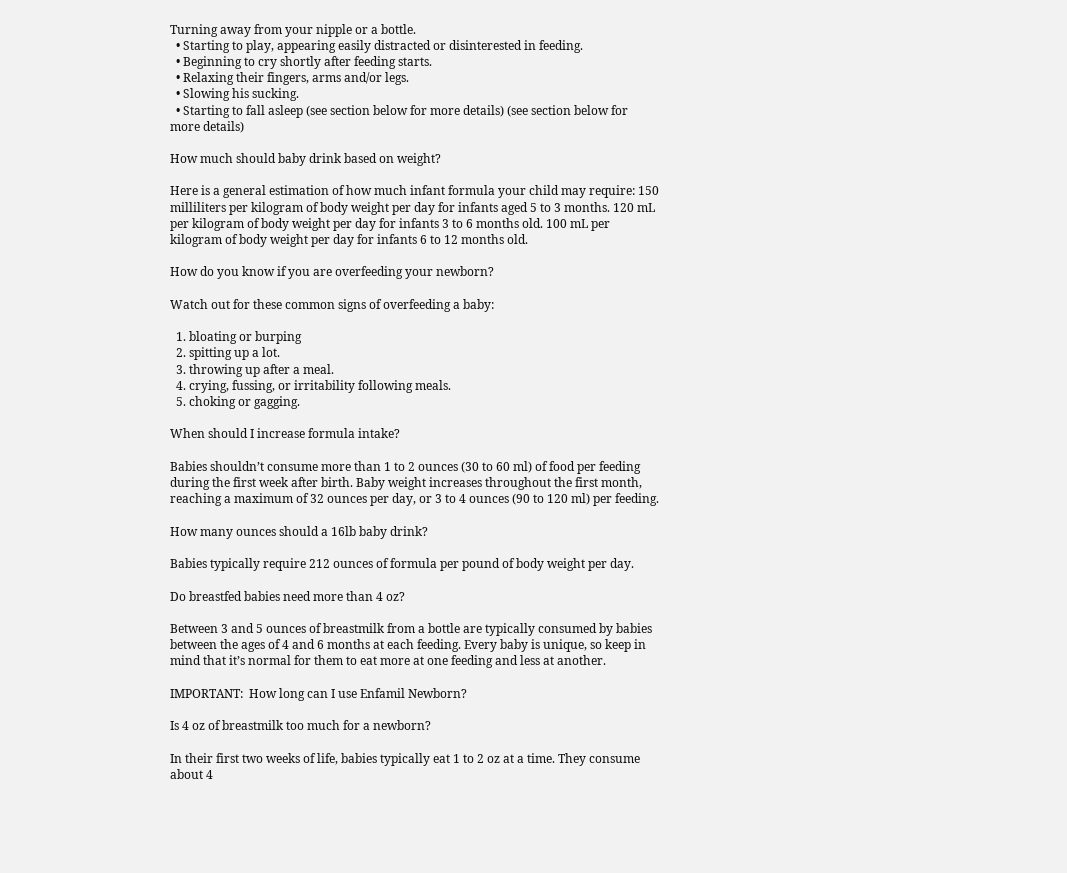Turning away from your nipple or a bottle.
  • Starting to play, appearing easily distracted or disinterested in feeding.
  • Beginning to cry shortly after feeding starts.
  • Relaxing their fingers, arms and/or legs.
  • Slowing his sucking.
  • Starting to fall asleep (see section below for more details) (see section below for more details)

How much should baby drink based on weight?

Here is a general estimation of how much infant formula your child may require: 150 milliliters per kilogram of body weight per day for infants aged 5 to 3 months. 120 mL per kilogram of body weight per day for infants 3 to 6 months old. 100 mL per kilogram of body weight per day for infants 6 to 12 months old.

How do you know if you are overfeeding your newborn?

Watch out for these common signs of overfeeding a baby:

  1. bloating or burping
  2. spitting up a lot.
  3. throwing up after a meal.
  4. crying, fussing, or irritability following meals.
  5. choking or gagging.

When should I increase formula intake?

Babies shouldn’t consume more than 1 to 2 ounces (30 to 60 ml) of food per feeding during the first week after birth. Baby weight increases throughout the first month, reaching a maximum of 32 ounces per day, or 3 to 4 ounces (90 to 120 ml) per feeding.

How many ounces should a 16lb baby drink?

Babies typically require 212 ounces of formula per pound of body weight per day.

Do breastfed babies need more than 4 oz?

Between 3 and 5 ounces of breastmilk from a bottle are typically consumed by babies between the ages of 4 and 6 months at each feeding. Every baby is unique, so keep in mind that it’s normal for them to eat more at one feeding and less at another.

IMPORTANT:  How long can I use Enfamil Newborn?

Is 4 oz of breastmilk too much for a newborn?

In their first two weeks of life, babies typically eat 1 to 2 oz at a time. They consume about 4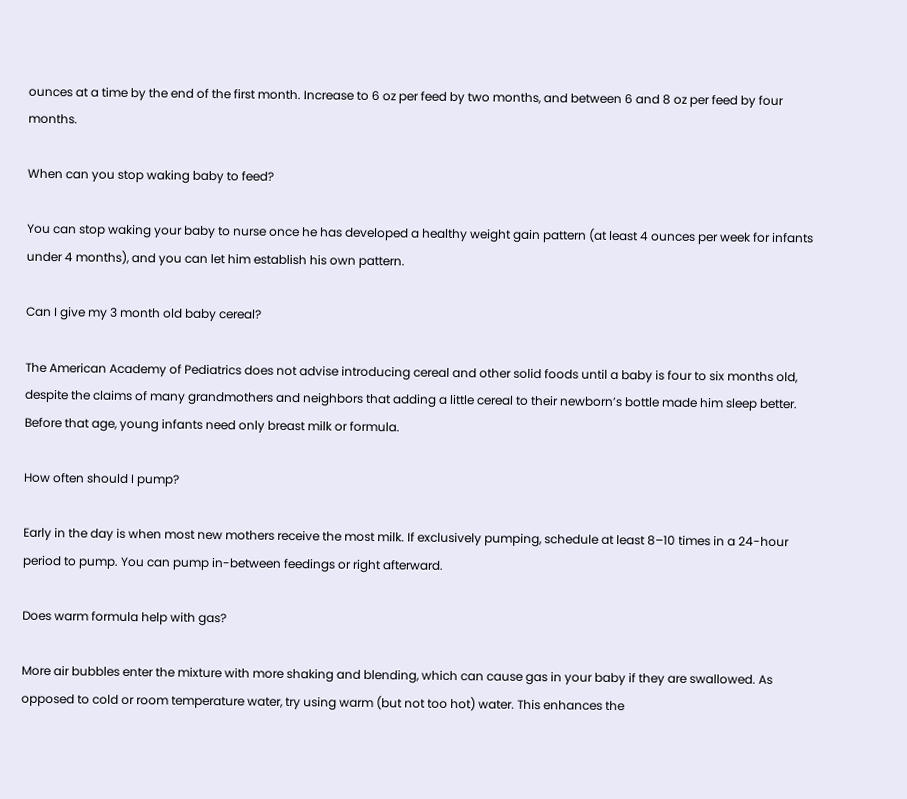ounces at a time by the end of the first month. Increase to 6 oz per feed by two months, and between 6 and 8 oz per feed by four months.

When can you stop waking baby to feed?

You can stop waking your baby to nurse once he has developed a healthy weight gain pattern (at least 4 ounces per week for infants under 4 months), and you can let him establish his own pattern.

Can I give my 3 month old baby cereal?

The American Academy of Pediatrics does not advise introducing cereal and other solid foods until a baby is four to six months old, despite the claims of many grandmothers and neighbors that adding a little cereal to their newborn’s bottle made him sleep better. Before that age, young infants need only breast milk or formula.

How often should I pump?

Early in the day is when most new mothers receive the most milk. If exclusively pumping, schedule at least 8–10 times in a 24-hour period to pump. You can pump in-between feedings or right afterward.

Does warm formula help with gas?

More air bubbles enter the mixture with more shaking and blending, which can cause gas in your baby if they are swallowed. As opposed to cold or room temperature water, try using warm (but not too hot) water. This enhances the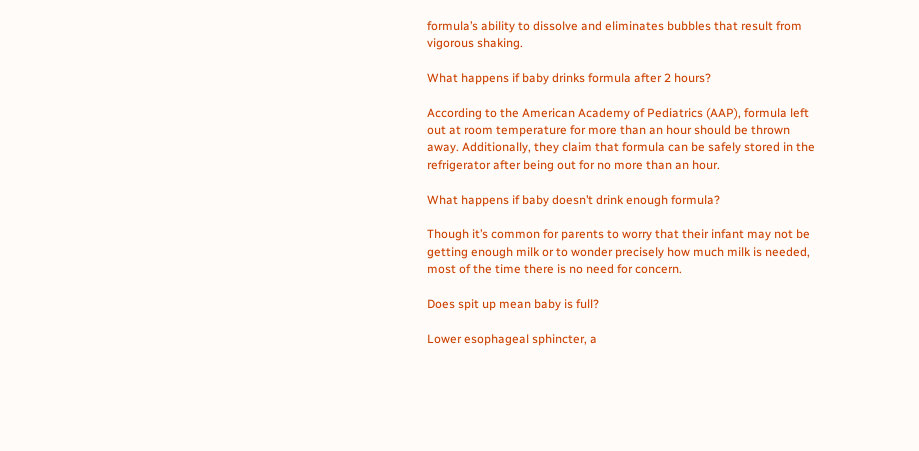formula’s ability to dissolve and eliminates bubbles that result from vigorous shaking.

What happens if baby drinks formula after 2 hours?

According to the American Academy of Pediatrics (AAP), formula left out at room temperature for more than an hour should be thrown away. Additionally, they claim that formula can be safely stored in the refrigerator after being out for no more than an hour.

What happens if baby doesn’t drink enough formula?

Though it’s common for parents to worry that their infant may not be getting enough milk or to wonder precisely how much milk is needed, most of the time there is no need for concern.

Does spit up mean baby is full?

Lower esophageal sphincter, a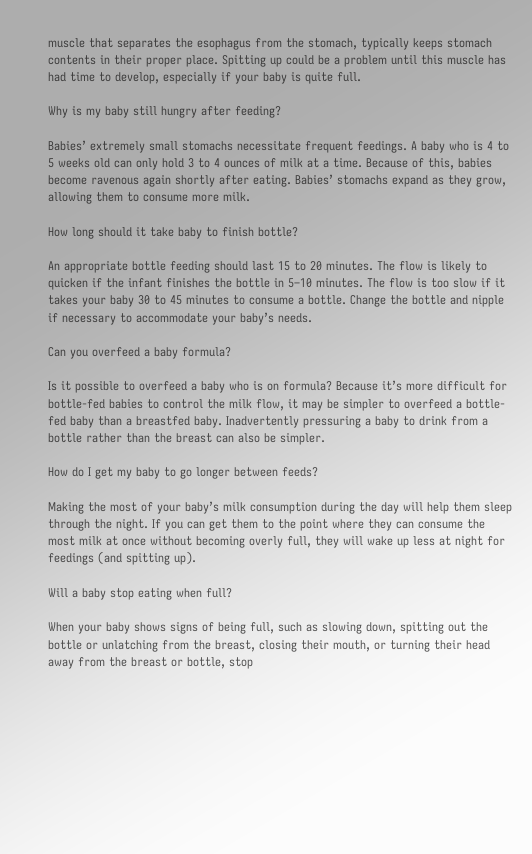muscle that separates the esophagus from the stomach, typically keeps stomach contents in their proper place. Spitting up could be a problem until this muscle has had time to develop, especially if your baby is quite full.

Why is my baby still hungry after feeding?

Babies’ extremely small stomachs necessitate frequent feedings. A baby who is 4 to 5 weeks old can only hold 3 to 4 ounces of milk at a time. Because of this, babies become ravenous again shortly after eating. Babies’ stomachs expand as they grow, allowing them to consume more milk.

How long should it take baby to finish bottle?

An appropriate bottle feeding should last 15 to 20 minutes. The flow is likely to quicken if the infant finishes the bottle in 5–10 minutes. The flow is too slow if it takes your baby 30 to 45 minutes to consume a bottle. Change the bottle and nipple if necessary to accommodate your baby’s needs.

Can you overfeed a baby formula?

Is it possible to overfeed a baby who is on formula? Because it’s more difficult for bottle-fed babies to control the milk flow, it may be simpler to overfeed a bottle-fed baby than a breastfed baby. Inadvertently pressuring a baby to drink from a bottle rather than the breast can also be simpler.

How do I get my baby to go longer between feeds?

Making the most of your baby’s milk consumption during the day will help them sleep through the night. If you can get them to the point where they can consume the most milk at once without becoming overly full, they will wake up less at night for feedings (and spitting up).

Will a baby stop eating when full?

When your baby shows signs of being full, such as slowing down, spitting out the bottle or unlatching from the breast, closing their mouth, or turning their head away from the breast or bottle, stop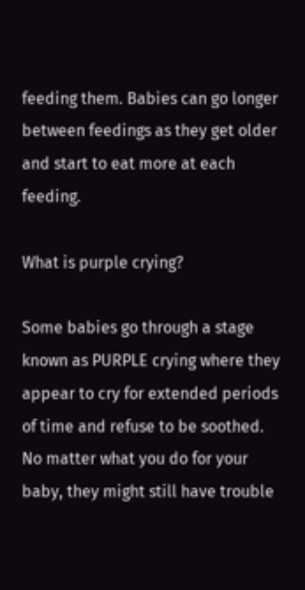feeding them. Babies can go longer between feedings as they get older and start to eat more at each feeding.

What is purple crying?

Some babies go through a stage known as PURPLE crying where they appear to cry for extended periods of time and refuse to be soothed. No matter what you do for your baby, they might still have trouble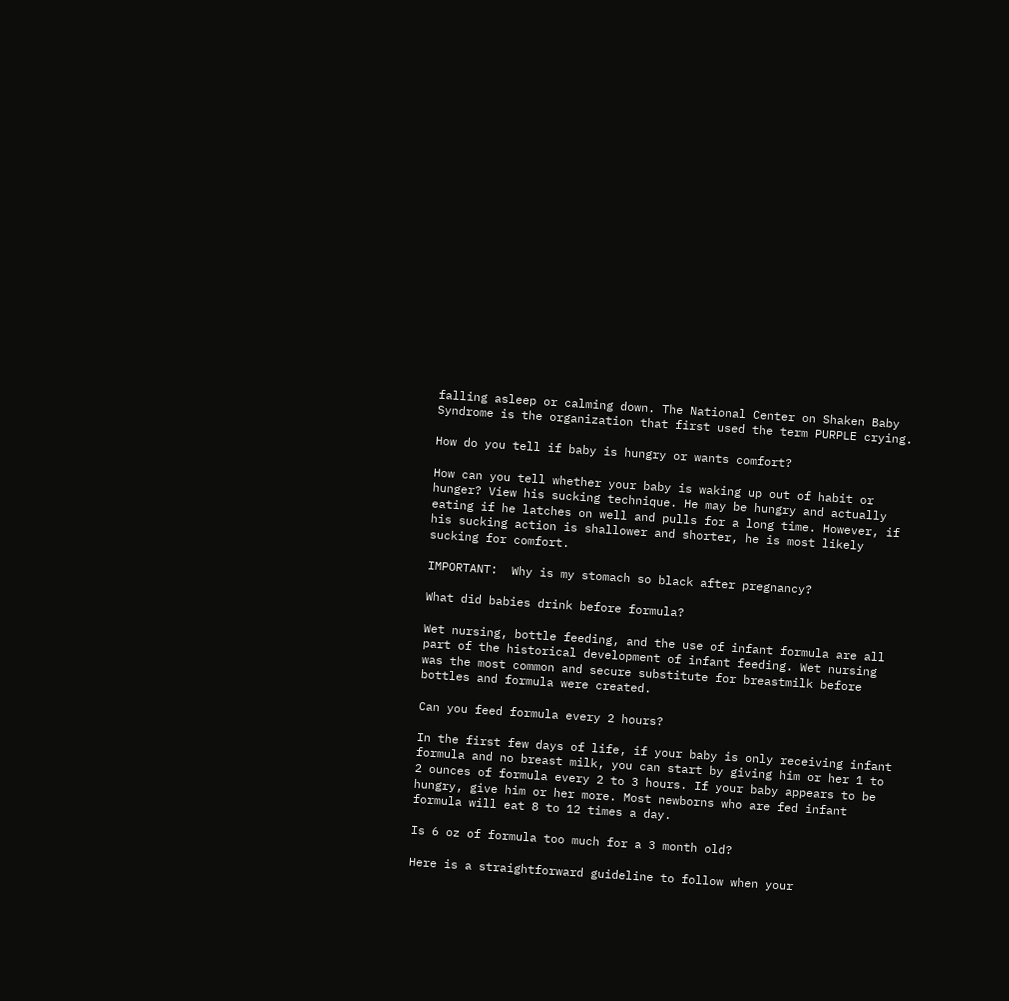falling asleep or calming down. The National Center on Shaken Baby Syndrome is the organization that first used the term PURPLE crying.

How do you tell if baby is hungry or wants comfort?

How can you tell whether your baby is waking up out of habit or hunger? View his sucking technique. He may be hungry and actually eating if he latches on well and pulls for a long time. However, if his sucking action is shallower and shorter, he is most likely sucking for comfort.

IMPORTANT:  Why is my stomach so black after pregnancy?

What did babies drink before formula?

Wet nursing, bottle feeding, and the use of infant formula are all part of the historical development of infant feeding. Wet nursing was the most common and secure substitute for breastmilk before bottles and formula were created.

Can you feed formula every 2 hours?

In the first few days of life, if your baby is only receiving infant formula and no breast milk, you can start by giving him or her 1 to 2 ounces of formula every 2 to 3 hours. If your baby appears to be hungry, give him or her more. Most newborns who are fed infant formula will eat 8 to 12 times a day.

Is 6 oz of formula too much for a 3 month old?

Here is a straightforward guideline to follow when your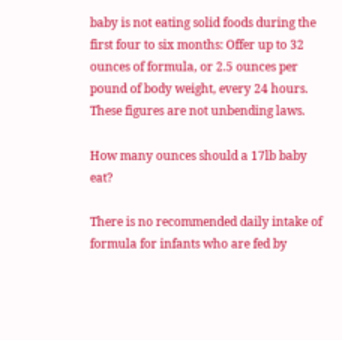baby is not eating solid foods during the first four to six months: Offer up to 32 ounces of formula, or 2.5 ounces per pound of body weight, every 24 hours. These figures are not unbending laws.

How many ounces should a 17lb baby eat?

There is no recommended daily intake of formula for infants who are fed by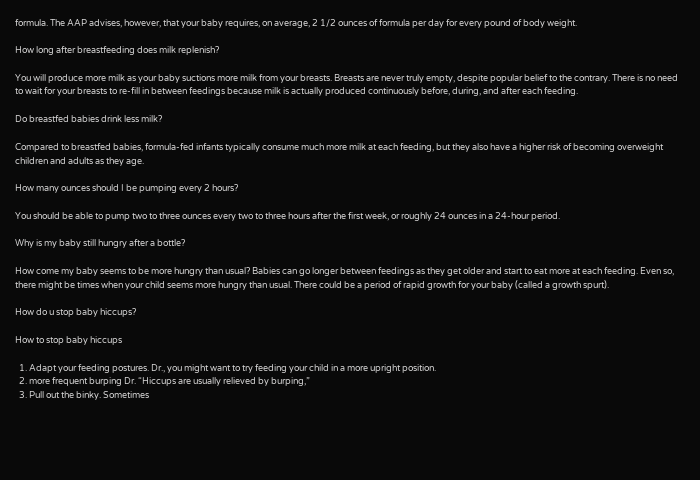formula. The AAP advises, however, that your baby requires, on average, 2 1/2 ounces of formula per day for every pound of body weight.

How long after breastfeeding does milk replenish?

You will produce more milk as your baby suctions more milk from your breasts. Breasts are never truly empty, despite popular belief to the contrary. There is no need to wait for your breasts to re-fill in between feedings because milk is actually produced continuously before, during, and after each feeding.

Do breastfed babies drink less milk?

Compared to breastfed babies, formula-fed infants typically consume much more milk at each feeding, but they also have a higher risk of becoming overweight children and adults as they age.

How many ounces should I be pumping every 2 hours?

You should be able to pump two to three ounces every two to three hours after the first week, or roughly 24 ounces in a 24-hour period.

Why is my baby still hungry after a bottle?

How come my baby seems to be more hungry than usual? Babies can go longer between feedings as they get older and start to eat more at each feeding. Even so, there might be times when your child seems more hungry than usual. There could be a period of rapid growth for your baby (called a growth spurt).

How do u stop baby hiccups?

How to stop baby hiccups

  1. Adapt your feeding postures. Dr., you might want to try feeding your child in a more upright position.
  2. more frequent burping Dr. “Hiccups are usually relieved by burping,”
  3. Pull out the binky. Sometimes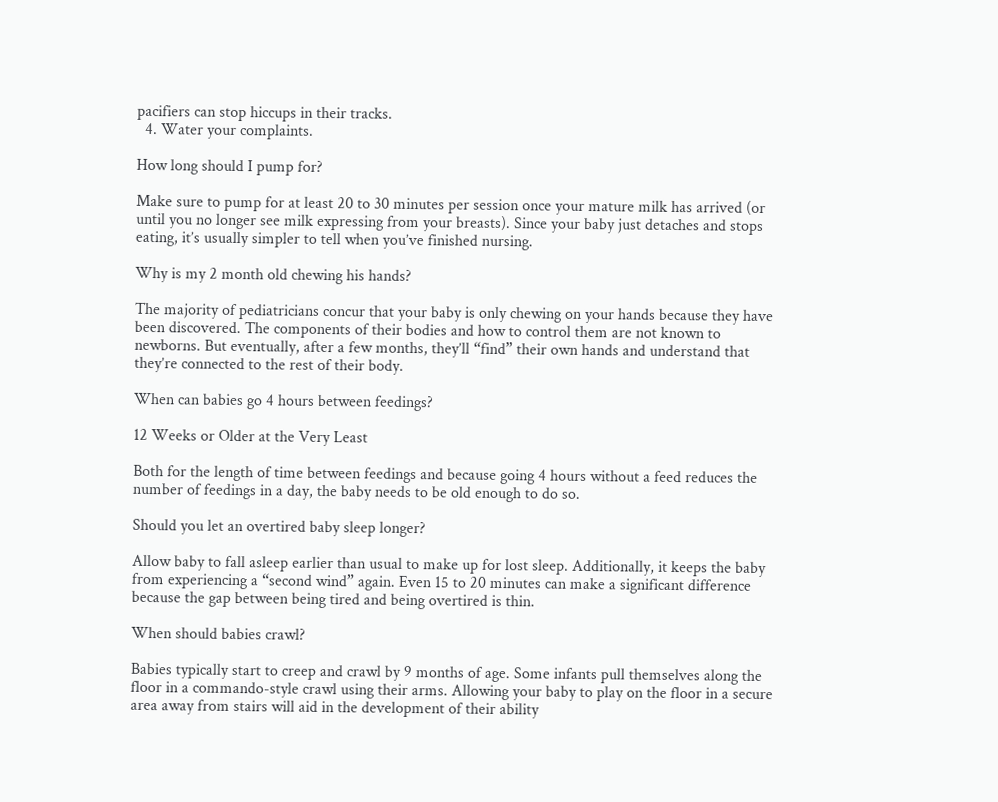pacifiers can stop hiccups in their tracks.
  4. Water your complaints.

How long should I pump for?

Make sure to pump for at least 20 to 30 minutes per session once your mature milk has arrived (or until you no longer see milk expressing from your breasts). Since your baby just detaches and stops eating, it’s usually simpler to tell when you’ve finished nursing.

Why is my 2 month old chewing his hands?

The majority of pediatricians concur that your baby is only chewing on your hands because they have been discovered. The components of their bodies and how to control them are not known to newborns. But eventually, after a few months, they’ll “find” their own hands and understand that they’re connected to the rest of their body.

When can babies go 4 hours between feedings?

12 Weeks or Older at the Very Least

Both for the length of time between feedings and because going 4 hours without a feed reduces the number of feedings in a day, the baby needs to be old enough to do so.

Should you let an overtired baby sleep longer?

Allow baby to fall asleep earlier than usual to make up for lost sleep. Additionally, it keeps the baby from experiencing a “second wind” again. Even 15 to 20 minutes can make a significant difference because the gap between being tired and being overtired is thin.

When should babies crawl?

Babies typically start to creep and crawl by 9 months of age. Some infants pull themselves along the floor in a commando-style crawl using their arms. Allowing your baby to play on the floor in a secure area away from stairs will aid in the development of their ability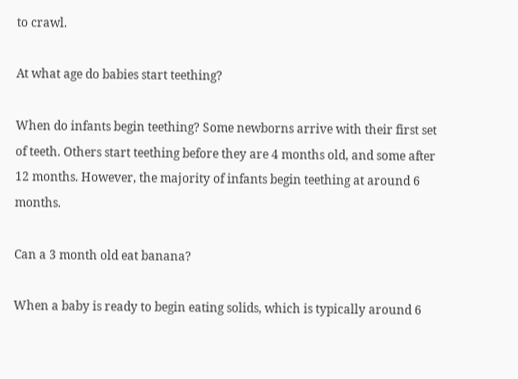to crawl.

At what age do babies start teething?

When do infants begin teething? Some newborns arrive with their first set of teeth. Others start teething before they are 4 months old, and some after 12 months. However, the majority of infants begin teething at around 6 months.

Can a 3 month old eat banana?

When a baby is ready to begin eating solids, which is typically around 6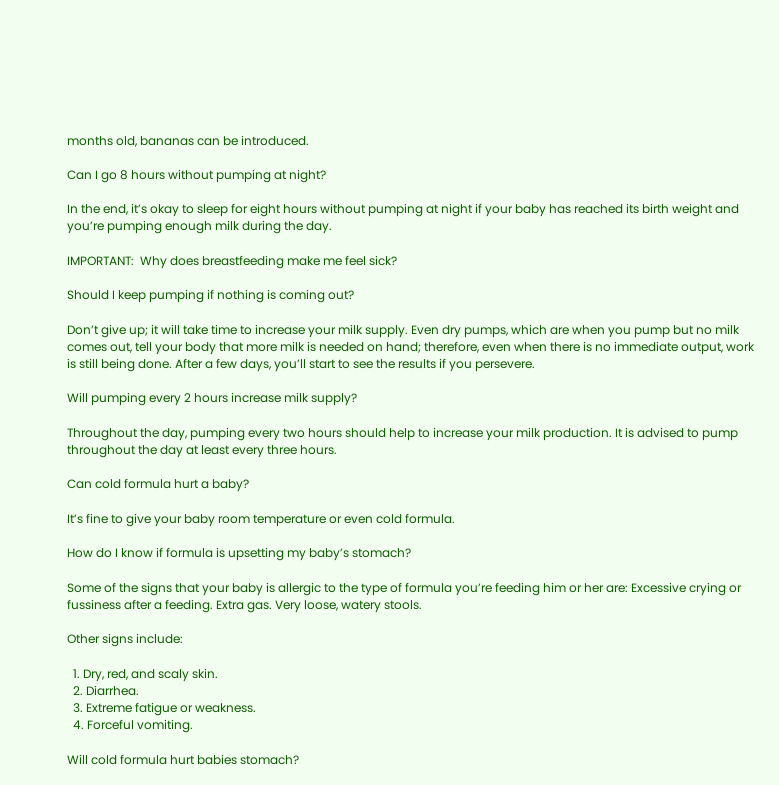months old, bananas can be introduced.

Can I go 8 hours without pumping at night?

In the end, it’s okay to sleep for eight hours without pumping at night if your baby has reached its birth weight and you’re pumping enough milk during the day.

IMPORTANT:  Why does breastfeeding make me feel sick?

Should I keep pumping if nothing is coming out?

Don’t give up; it will take time to increase your milk supply. Even dry pumps, which are when you pump but no milk comes out, tell your body that more milk is needed on hand; therefore, even when there is no immediate output, work is still being done. After a few days, you’ll start to see the results if you persevere.

Will pumping every 2 hours increase milk supply?

Throughout the day, pumping every two hours should help to increase your milk production. It is advised to pump throughout the day at least every three hours.

Can cold formula hurt a baby?

It’s fine to give your baby room temperature or even cold formula.

How do I know if formula is upsetting my baby’s stomach?

Some of the signs that your baby is allergic to the type of formula you’re feeding him or her are: Excessive crying or fussiness after a feeding. Extra gas. Very loose, watery stools.

Other signs include:

  1. Dry, red, and scaly skin.
  2. Diarrhea.
  3. Extreme fatigue or weakness.
  4. Forceful vomiting.

Will cold formula hurt babies stomach?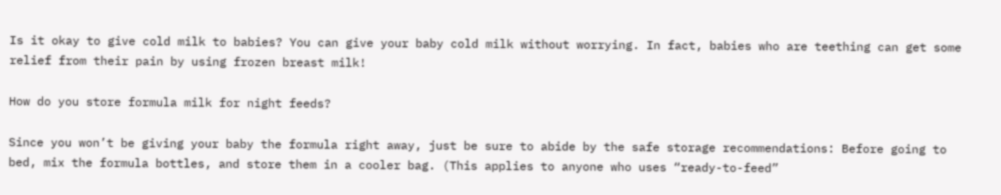Is it okay to give cold milk to babies? You can give your baby cold milk without worrying. In fact, babies who are teething can get some relief from their pain by using frozen breast milk!

How do you store formula milk for night feeds?

Since you won’t be giving your baby the formula right away, just be sure to abide by the safe storage recommendations: Before going to bed, mix the formula bottles, and store them in a cooler bag. (This applies to anyone who uses “ready-to-feed”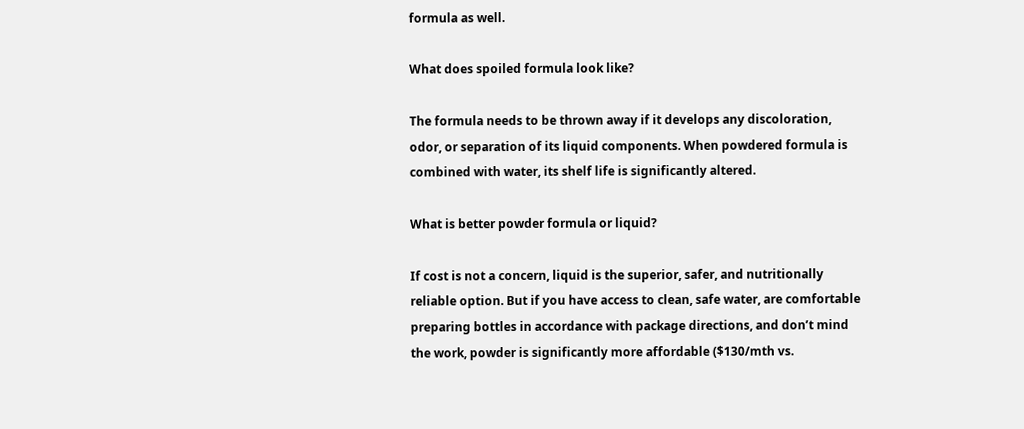formula as well.

What does spoiled formula look like?

The formula needs to be thrown away if it develops any discoloration, odor, or separation of its liquid components. When powdered formula is combined with water, its shelf life is significantly altered.

What is better powder formula or liquid?

If cost is not a concern, liquid is the superior, safer, and nutritionally reliable option. But if you have access to clean, safe water, are comfortable preparing bottles in accordance with package directions, and don’t mind the work, powder is significantly more affordable ($130/mth vs.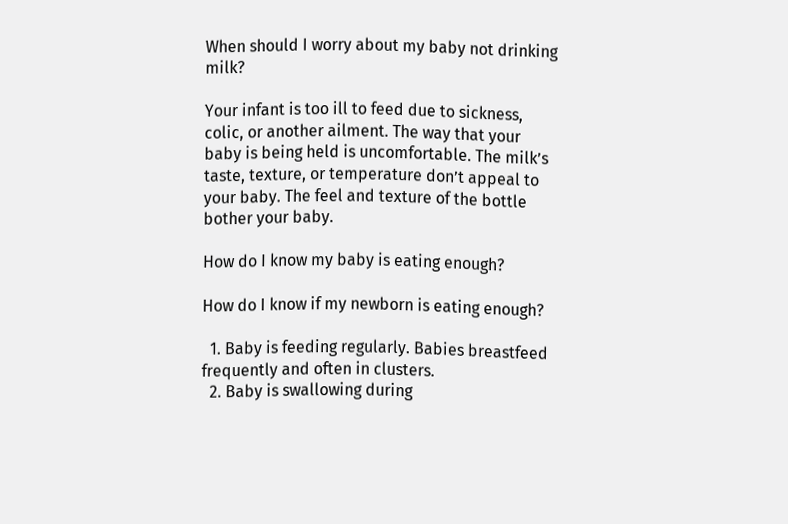When should I worry about my baby not drinking milk?

Your infant is too ill to feed due to sickness, colic, or another ailment. The way that your baby is being held is uncomfortable. The milk’s taste, texture, or temperature don’t appeal to your baby. The feel and texture of the bottle bother your baby.

How do I know my baby is eating enough?

How do I know if my newborn is eating enough?

  1. Baby is feeding regularly. Babies breastfeed frequently and often in clusters.
  2. Baby is swallowing during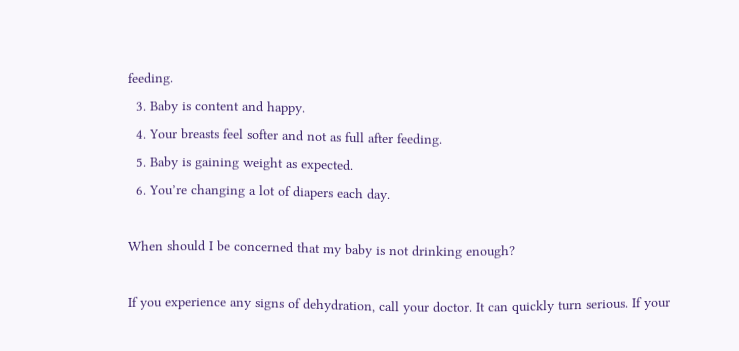feeding.
  3. Baby is content and happy.
  4. Your breasts feel softer and not as full after feeding.
  5. Baby is gaining weight as expected.
  6. You’re changing a lot of diapers each day.

When should I be concerned that my baby is not drinking enough?

If you experience any signs of dehydration, call your doctor. It can quickly turn serious. If your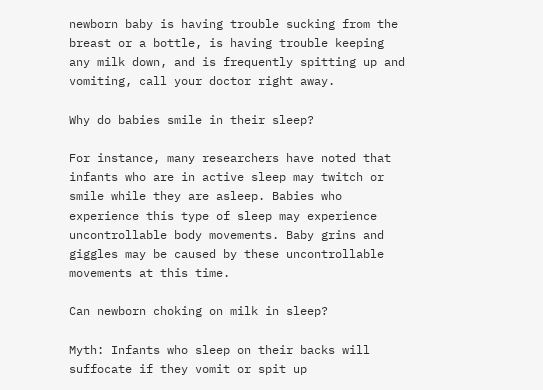newborn baby is having trouble sucking from the breast or a bottle, is having trouble keeping any milk down, and is frequently spitting up and vomiting, call your doctor right away.

Why do babies smile in their sleep?

For instance, many researchers have noted that infants who are in active sleep may twitch or smile while they are asleep. Babies who experience this type of sleep may experience uncontrollable body movements. Baby grins and giggles may be caused by these uncontrollable movements at this time.

Can newborn choking on milk in sleep?

Myth: Infants who sleep on their backs will suffocate if they vomit or spit up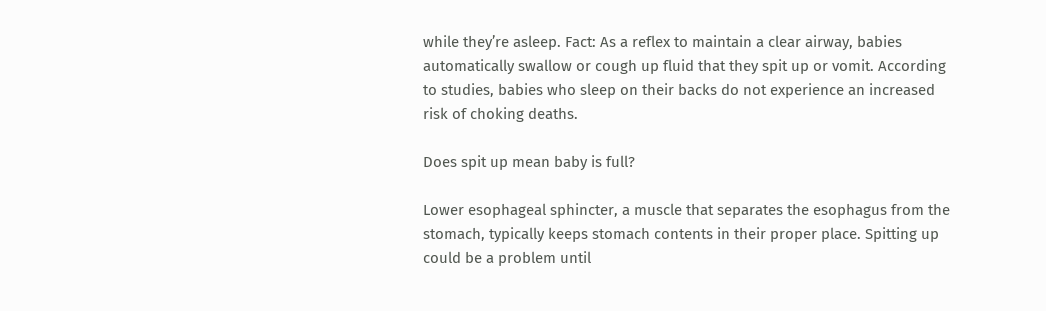while they’re asleep. Fact: As a reflex to maintain a clear airway, babies automatically swallow or cough up fluid that they spit up or vomit. According to studies, babies who sleep on their backs do not experience an increased risk of choking deaths.

Does spit up mean baby is full?

Lower esophageal sphincter, a muscle that separates the esophagus from the stomach, typically keeps stomach contents in their proper place. Spitting up could be a problem until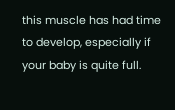this muscle has had time to develop, especially if your baby is quite full.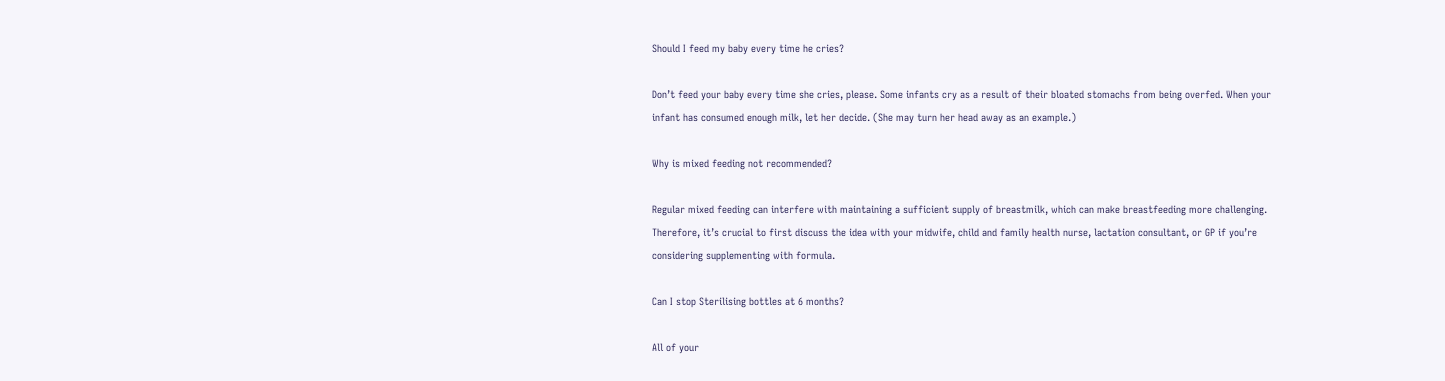Should I feed my baby every time he cries?

Don’t feed your baby every time she cries, please. Some infants cry as a result of their bloated stomachs from being overfed. When your infant has consumed enough milk, let her decide. (She may turn her head away as an example.)

Why is mixed feeding not recommended?

Regular mixed feeding can interfere with maintaining a sufficient supply of breastmilk, which can make breastfeeding more challenging. Therefore, it’s crucial to first discuss the idea with your midwife, child and family health nurse, lactation consultant, or GP if you’re considering supplementing with formula.

Can I stop Sterilising bottles at 6 months?

All of your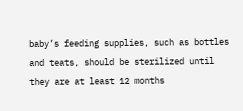baby’s feeding supplies, such as bottles and teats, should be sterilized until they are at least 12 months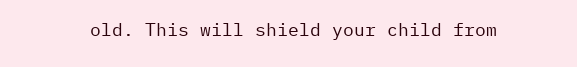old. This will shield your child from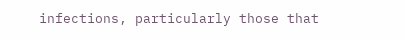infections, particularly those that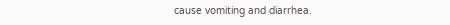cause vomiting and diarrhea.